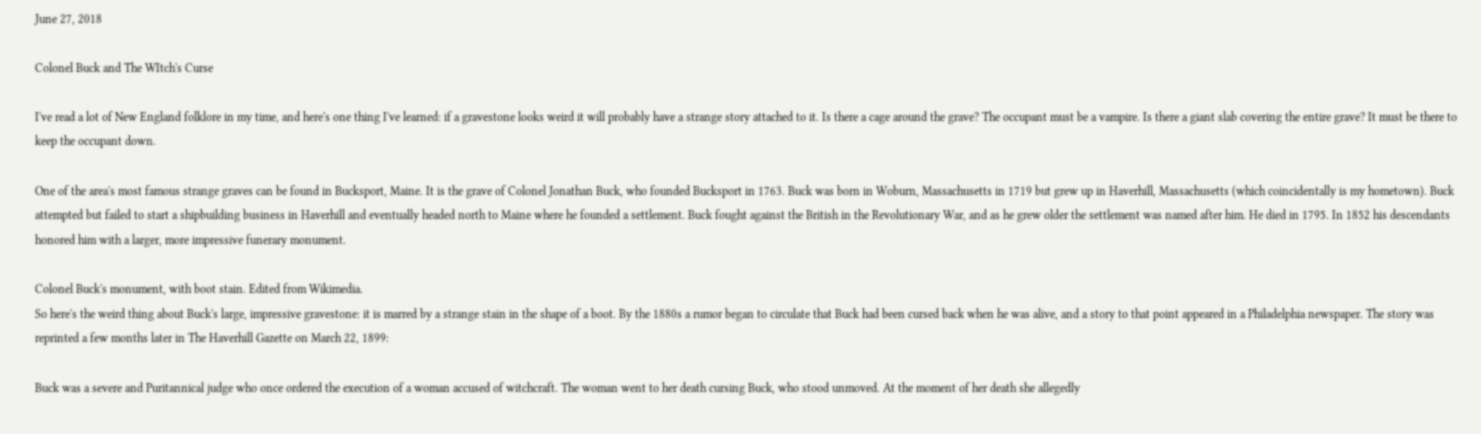June 27, 2018

Colonel Buck and The WItch's Curse

I've read a lot of New England folklore in my time, and here's one thing I've learned: if a gravestone looks weird it will probably have a strange story attached to it. Is there a cage around the grave? The occupant must be a vampire. Is there a giant slab covering the entire grave? It must be there to keep the occupant down.

One of the area's most famous strange graves can be found in Bucksport, Maine. It is the grave of Colonel Jonathan Buck, who founded Bucksport in 1763. Buck was born in Woburn, Massachusetts in 1719 but grew up in Haverhill, Massachusetts (which coincidentally is my hometown). Buck attempted but failed to start a shipbuilding business in Haverhill and eventually headed north to Maine where he founded a settlement. Buck fought against the British in the Revolutionary War, and as he grew older the settlement was named after him. He died in 1795. In 1852 his descendants honored him with a larger, more impressive funerary monument.

Colonel Buck's monument, with boot stain. Edited from Wikimedia.
So here's the weird thing about Buck's large, impressive gravestone: it is marred by a strange stain in the shape of a boot. By the 1880s a rumor began to circulate that Buck had been cursed back when he was alive, and a story to that point appeared in a Philadelphia newspaper. The story was reprinted a few months later in The Haverhill Gazette on March 22, 1899:

Buck was a severe and Puritannical judge who once ordered the execution of a woman accused of witchcraft. The woman went to her death cursing Buck, who stood unmoved. At the moment of her death she allegedly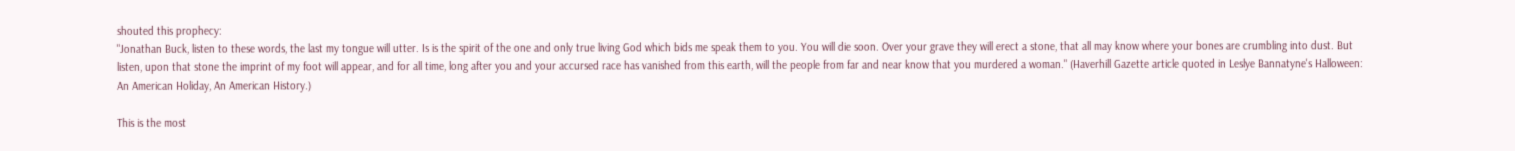shouted this prophecy:
"Jonathan Buck, listen to these words, the last my tongue will utter. Is is the spirit of the one and only true living God which bids me speak them to you. You will die soon. Over your grave they will erect a stone, that all may know where your bones are crumbling into dust. But listen, upon that stone the imprint of my foot will appear, and for all time, long after you and your accursed race has vanished from this earth, will the people from far and near know that you murdered a woman." (Haverhill Gazette article quoted in Leslye Bannatyne's Halloween: An American Holiday, An American History.)

This is the most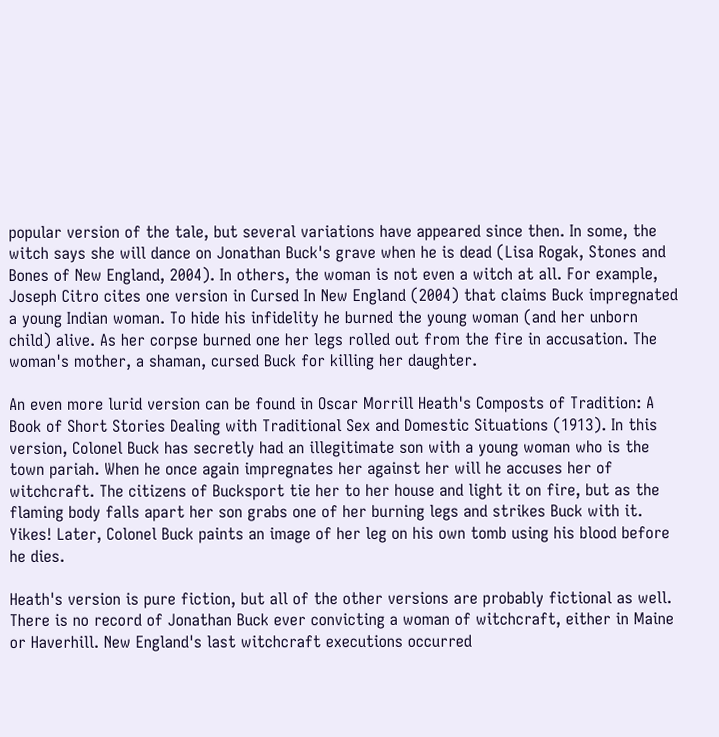popular version of the tale, but several variations have appeared since then. In some, the witch says she will dance on Jonathan Buck's grave when he is dead (Lisa Rogak, Stones and Bones of New England, 2004). In others, the woman is not even a witch at all. For example, Joseph Citro cites one version in Cursed In New England (2004) that claims Buck impregnated a young Indian woman. To hide his infidelity he burned the young woman (and her unborn child) alive. As her corpse burned one her legs rolled out from the fire in accusation. The woman's mother, a shaman, cursed Buck for killing her daughter.

An even more lurid version can be found in Oscar Morrill Heath's Composts of Tradition: A Book of Short Stories Dealing with Traditional Sex and Domestic Situations (1913). In this version, Colonel Buck has secretly had an illegitimate son with a young woman who is the town pariah. When he once again impregnates her against her will he accuses her of witchcraft. The citizens of Bucksport tie her to her house and light it on fire, but as the flaming body falls apart her son grabs one of her burning legs and strikes Buck with it. Yikes! Later, Colonel Buck paints an image of her leg on his own tomb using his blood before he dies.

Heath's version is pure fiction, but all of the other versions are probably fictional as well. There is no record of Jonathan Buck ever convicting a woman of witchcraft, either in Maine or Haverhill. New England's last witchcraft executions occurred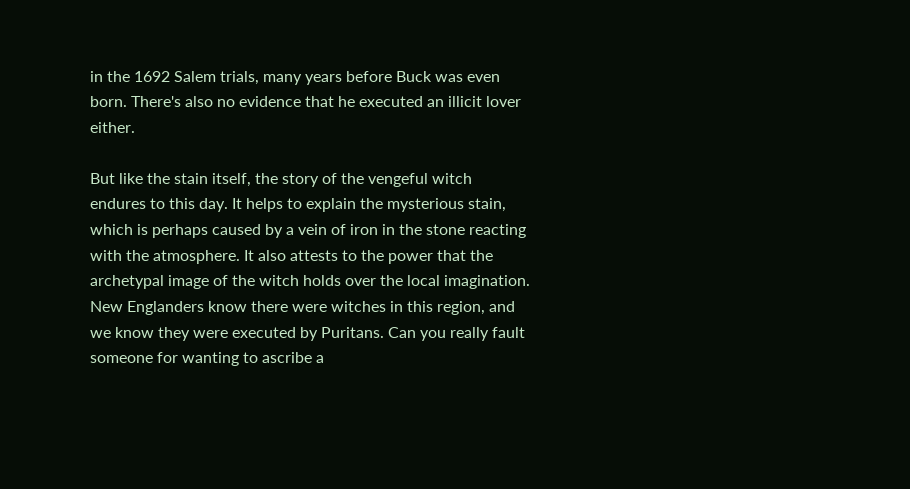in the 1692 Salem trials, many years before Buck was even born. There's also no evidence that he executed an illicit lover either.

But like the stain itself, the story of the vengeful witch endures to this day. It helps to explain the mysterious stain, which is perhaps caused by a vein of iron in the stone reacting with the atmosphere. It also attests to the power that the archetypal image of the witch holds over the local imagination. New Englanders know there were witches in this region, and we know they were executed by Puritans. Can you really fault someone for wanting to ascribe a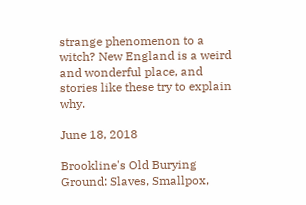strange phenomenon to a witch? New England is a weird and wonderful place, and stories like these try to explain why.

June 18, 2018

Brookline's Old Burying Ground: Slaves, Smallpox,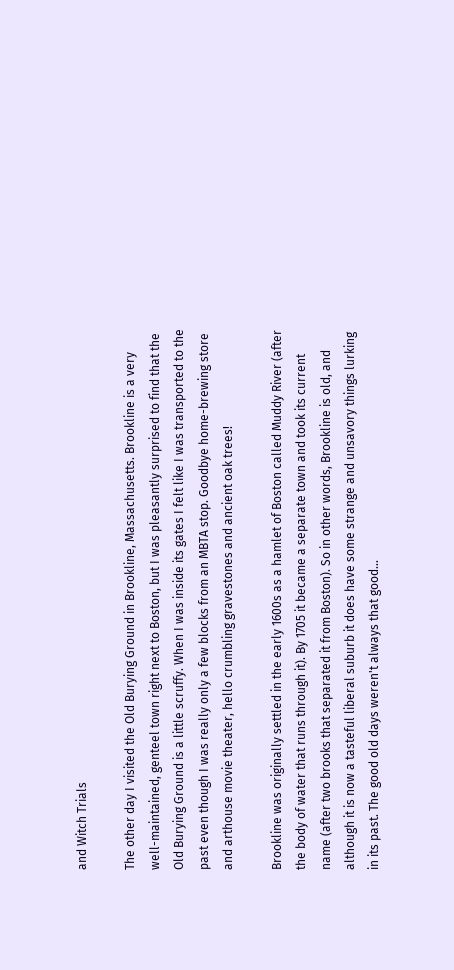and Witch Trials

The other day I visited the Old Burying Ground in Brookline, Massachusetts. Brookline is a very well-maintained, genteel town right next to Boston, but I was pleasantly surprised to find that the Old Burying Ground is a little scruffy. When I was inside its gates I felt like I was transported to the past even though I was really only a few blocks from an MBTA stop. Goodbye home-brewing store and arthouse movie theater, hello crumbling gravestones and ancient oak trees!

Brookline was originally settled in the early 1600s as a hamlet of Boston called Muddy River (after the body of water that runs through it). By 1705 it became a separate town and took its current name (after two brooks that separated it from Boston). So in other words, Brookline is old, and although it is now a tasteful liberal suburb it does have some strange and unsavory things lurking in its past. The good old days weren't always that good...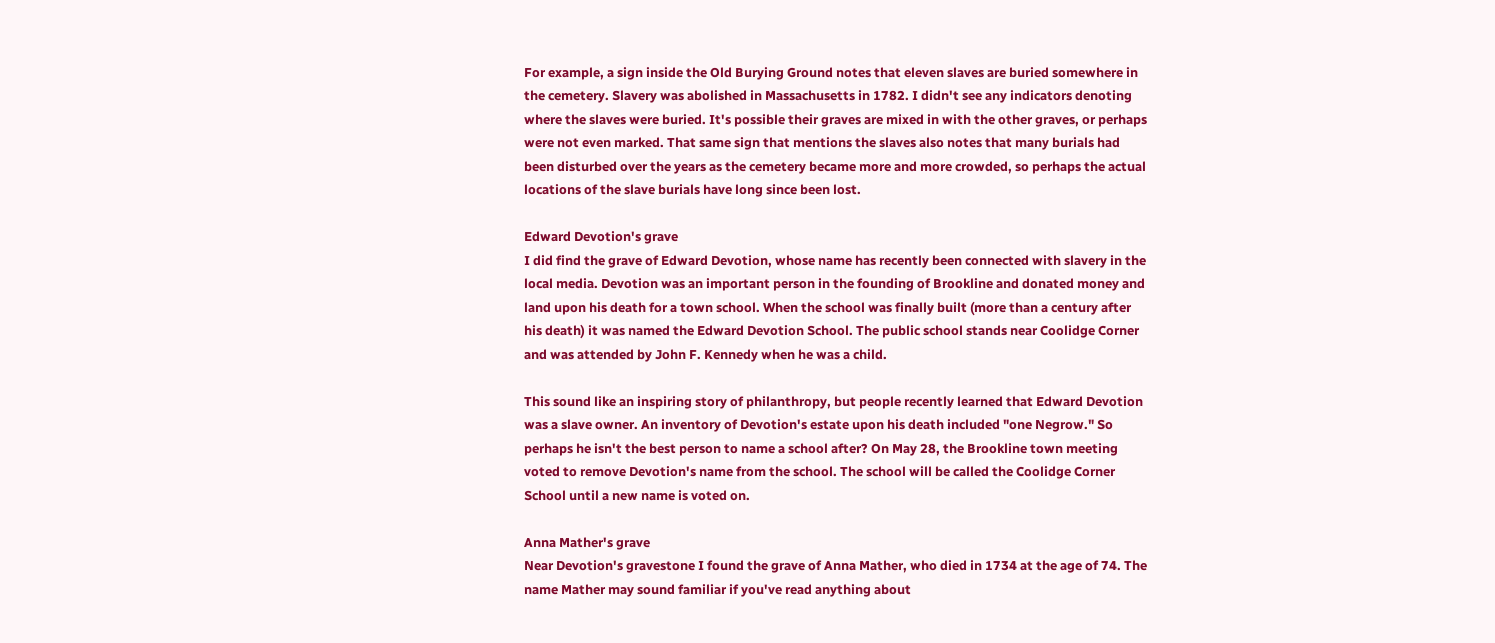For example, a sign inside the Old Burying Ground notes that eleven slaves are buried somewhere in the cemetery. Slavery was abolished in Massachusetts in 1782. I didn't see any indicators denoting where the slaves were buried. It's possible their graves are mixed in with the other graves, or perhaps were not even marked. That same sign that mentions the slaves also notes that many burials had been disturbed over the years as the cemetery became more and more crowded, so perhaps the actual locations of the slave burials have long since been lost.

Edward Devotion's grave
I did find the grave of Edward Devotion, whose name has recently been connected with slavery in the local media. Devotion was an important person in the founding of Brookline and donated money and land upon his death for a town school. When the school was finally built (more than a century after his death) it was named the Edward Devotion School. The public school stands near Coolidge Corner and was attended by John F. Kennedy when he was a child.

This sound like an inspiring story of philanthropy, but people recently learned that Edward Devotion was a slave owner. An inventory of Devotion's estate upon his death included "one Negrow." So perhaps he isn't the best person to name a school after? On May 28, the Brookline town meeting voted to remove Devotion's name from the school. The school will be called the Coolidge Corner School until a new name is voted on.

Anna Mather's grave
Near Devotion's gravestone I found the grave of Anna Mather, who died in 1734 at the age of 74. The name Mather may sound familiar if you've read anything about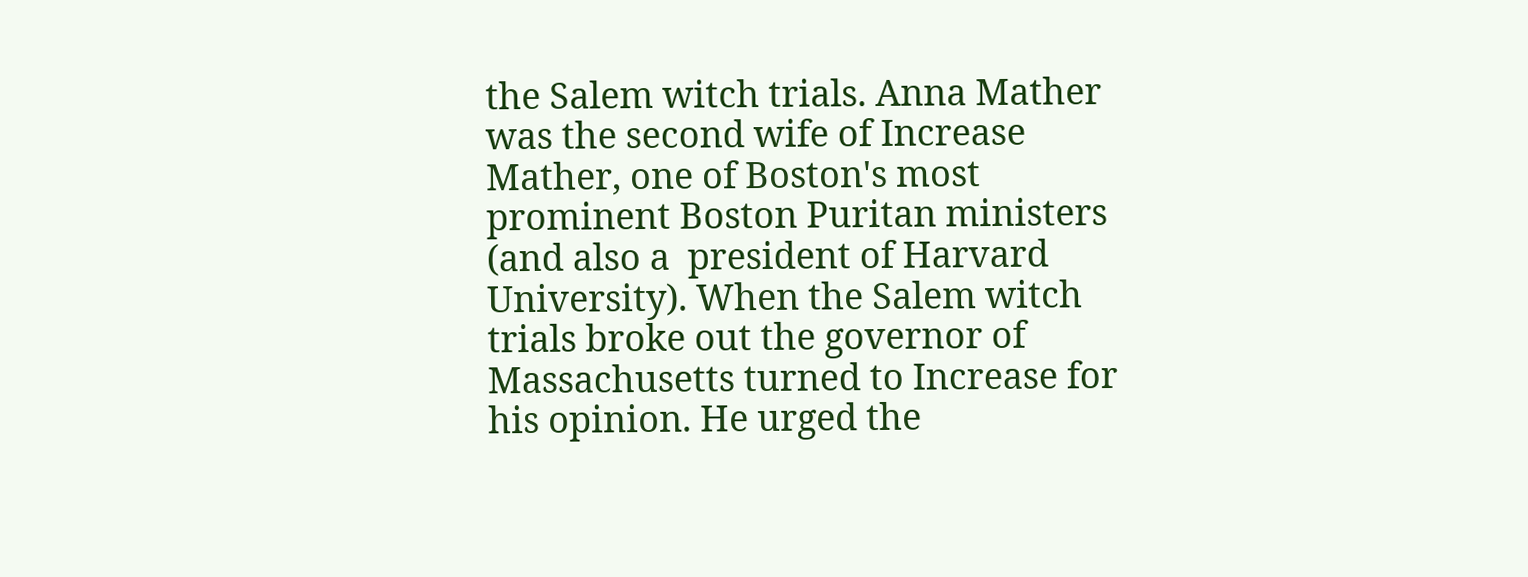the Salem witch trials. Anna Mather was the second wife of Increase Mather, one of Boston's most prominent Boston Puritan ministers (and also a  president of Harvard University). When the Salem witch trials broke out the governor of Massachusetts turned to Increase for his opinion. He urged the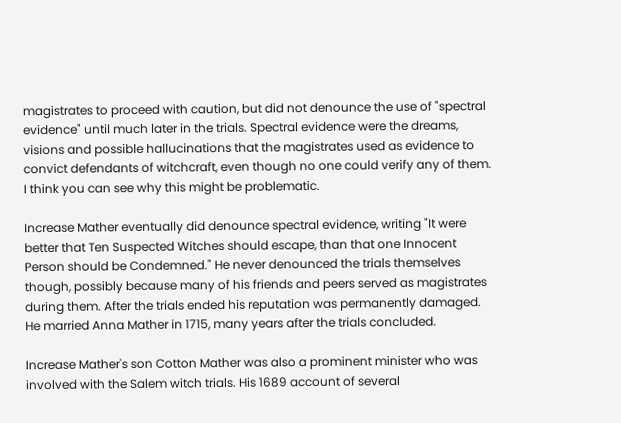magistrates to proceed with caution, but did not denounce the use of "spectral evidence" until much later in the trials. Spectral evidence were the dreams, visions and possible hallucinations that the magistrates used as evidence to convict defendants of witchcraft, even though no one could verify any of them. I think you can see why this might be problematic.

Increase Mather eventually did denounce spectral evidence, writing "It were better that Ten Suspected Witches should escape, than that one Innocent Person should be Condemned." He never denounced the trials themselves though, possibly because many of his friends and peers served as magistrates during them. After the trials ended his reputation was permanently damaged. He married Anna Mather in 1715, many years after the trials concluded.

Increase Mather's son Cotton Mather was also a prominent minister who was involved with the Salem witch trials. His 1689 account of several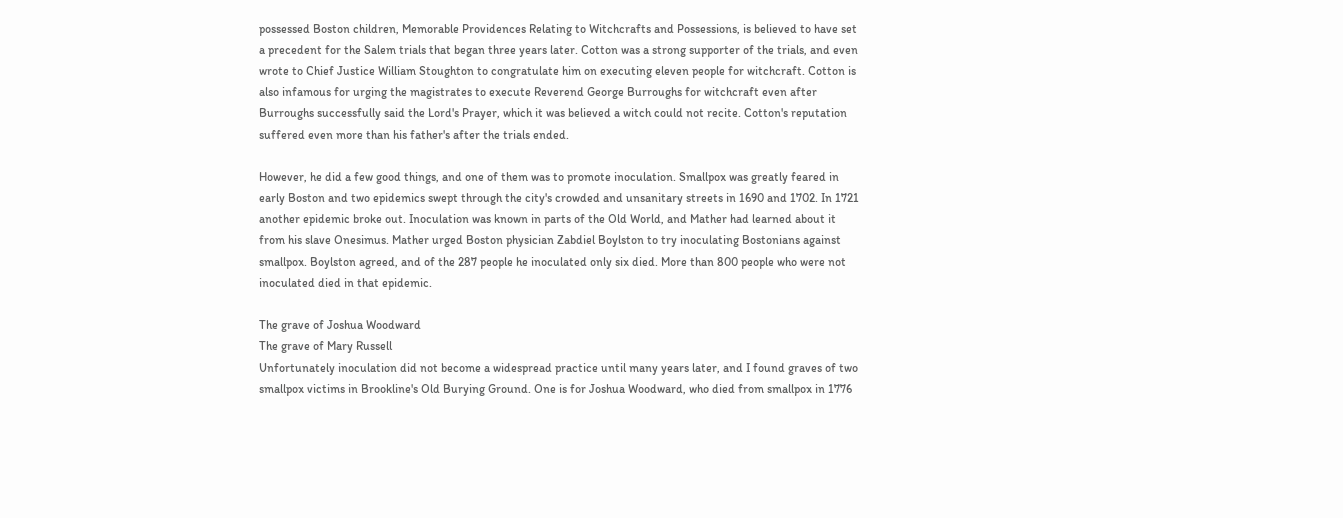possessed Boston children, Memorable Providences Relating to Witchcrafts and Possessions, is believed to have set a precedent for the Salem trials that began three years later. Cotton was a strong supporter of the trials, and even wrote to Chief Justice William Stoughton to congratulate him on executing eleven people for witchcraft. Cotton is also infamous for urging the magistrates to execute Reverend George Burroughs for witchcraft even after Burroughs successfully said the Lord's Prayer, which it was believed a witch could not recite. Cotton's reputation suffered even more than his father's after the trials ended.

However, he did a few good things, and one of them was to promote inoculation. Smallpox was greatly feared in early Boston and two epidemics swept through the city's crowded and unsanitary streets in 1690 and 1702. In 1721 another epidemic broke out. Inoculation was known in parts of the Old World, and Mather had learned about it from his slave Onesimus. Mather urged Boston physician Zabdiel Boylston to try inoculating Bostonians against smallpox. Boylston agreed, and of the 287 people he inoculated only six died. More than 800 people who were not inoculated died in that epidemic.

The grave of Joshua Woodward
The grave of Mary Russell
Unfortunately inoculation did not become a widespread practice until many years later, and I found graves of two smallpox victims in Brookline's Old Burying Ground. One is for Joshua Woodward, who died from smallpox in 1776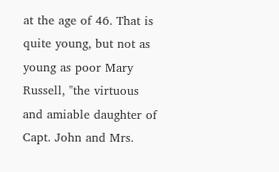at the age of 46. That is quite young, but not as young as poor Mary Russell, "the virtuous and amiable daughter of Capt. John and Mrs.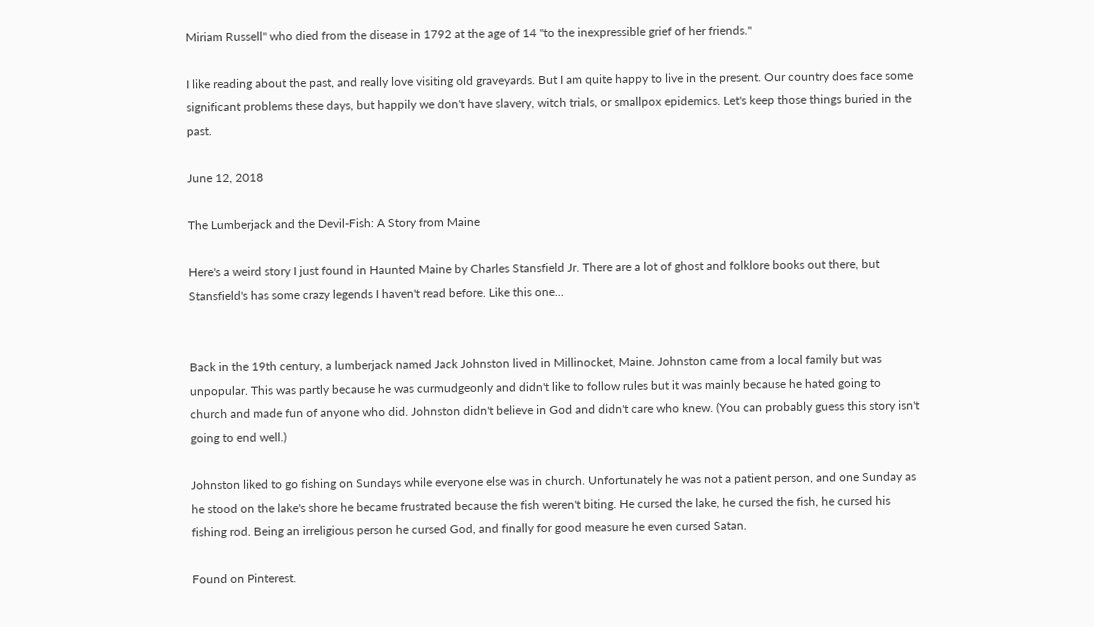Miriam Russell" who died from the disease in 1792 at the age of 14 "to the inexpressible grief of her friends."

I like reading about the past, and really love visiting old graveyards. But I am quite happy to live in the present. Our country does face some significant problems these days, but happily we don't have slavery, witch trials, or smallpox epidemics. Let's keep those things buried in the past.

June 12, 2018

The Lumberjack and the Devil-Fish: A Story from Maine

Here's a weird story I just found in Haunted Maine by Charles Stansfield Jr. There are a lot of ghost and folklore books out there, but Stansfield's has some crazy legends I haven't read before. Like this one...


Back in the 19th century, a lumberjack named Jack Johnston lived in Millinocket, Maine. Johnston came from a local family but was unpopular. This was partly because he was curmudgeonly and didn't like to follow rules but it was mainly because he hated going to church and made fun of anyone who did. Johnston didn't believe in God and didn't care who knew. (You can probably guess this story isn't going to end well.)

Johnston liked to go fishing on Sundays while everyone else was in church. Unfortunately he was not a patient person, and one Sunday as he stood on the lake's shore he became frustrated because the fish weren't biting. He cursed the lake, he cursed the fish, he cursed his fishing rod. Being an irreligious person he cursed God, and finally for good measure he even cursed Satan.

Found on Pinterest.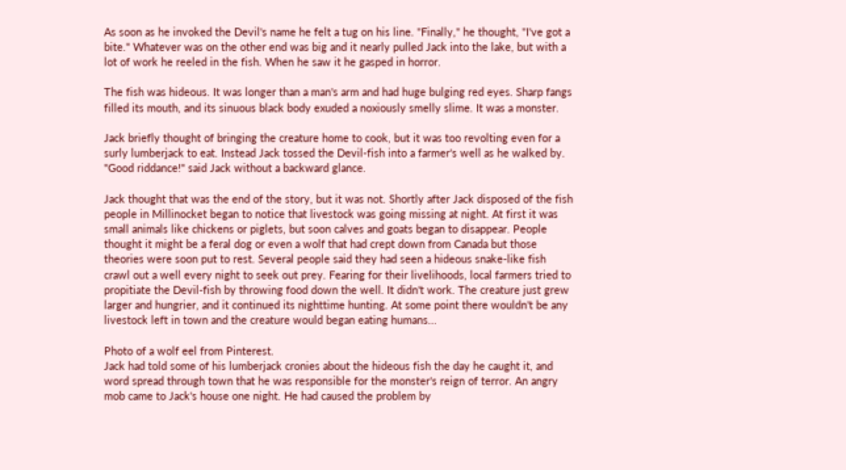As soon as he invoked the Devil's name he felt a tug on his line. "Finally," he thought, "I've got a bite." Whatever was on the other end was big and it nearly pulled Jack into the lake, but with a lot of work he reeled in the fish. When he saw it he gasped in horror.

The fish was hideous. It was longer than a man's arm and had huge bulging red eyes. Sharp fangs filled its mouth, and its sinuous black body exuded a noxiously smelly slime. It was a monster.

Jack briefly thought of bringing the creature home to cook, but it was too revolting even for a surly lumberjack to eat. Instead Jack tossed the Devil-fish into a farmer's well as he walked by. "Good riddance!" said Jack without a backward glance.

Jack thought that was the end of the story, but it was not. Shortly after Jack disposed of the fish people in Millinocket began to notice that livestock was going missing at night. At first it was small animals like chickens or piglets, but soon calves and goats began to disappear. People thought it might be a feral dog or even a wolf that had crept down from Canada but those theories were soon put to rest. Several people said they had seen a hideous snake-like fish crawl out a well every night to seek out prey. Fearing for their livelihoods, local farmers tried to propitiate the Devil-fish by throwing food down the well. It didn't work. The creature just grew larger and hungrier, and it continued its nighttime hunting. At some point there wouldn't be any livestock left in town and the creature would began eating humans...

Photo of a wolf eel from Pinterest.
Jack had told some of his lumberjack cronies about the hideous fish the day he caught it, and word spread through town that he was responsible for the monster's reign of terror. An angry mob came to Jack's house one night. He had caused the problem by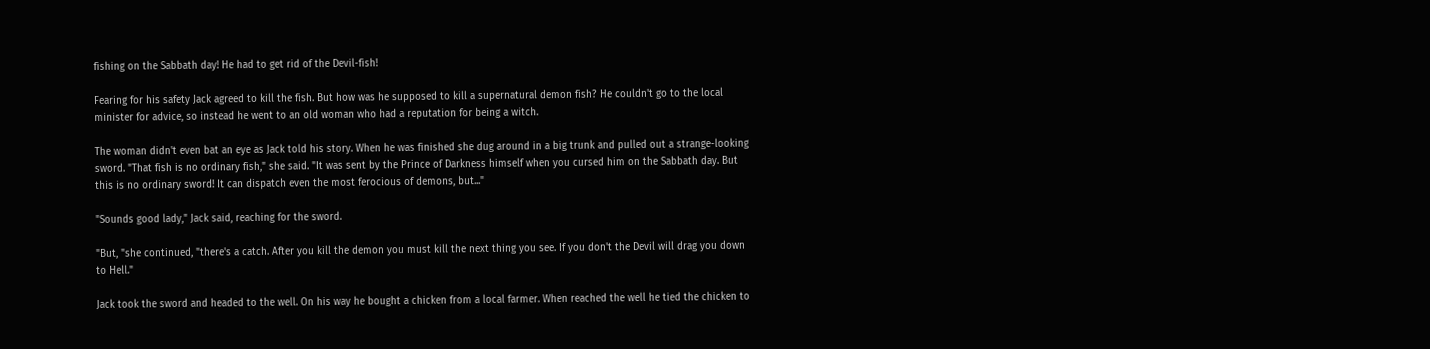fishing on the Sabbath day! He had to get rid of the Devil-fish!

Fearing for his safety Jack agreed to kill the fish. But how was he supposed to kill a supernatural demon fish? He couldn't go to the local minister for advice, so instead he went to an old woman who had a reputation for being a witch.

The woman didn't even bat an eye as Jack told his story. When he was finished she dug around in a big trunk and pulled out a strange-looking sword. "That fish is no ordinary fish," she said. "It was sent by the Prince of Darkness himself when you cursed him on the Sabbath day. But this is no ordinary sword! It can dispatch even the most ferocious of demons, but..."

"Sounds good lady," Jack said, reaching for the sword.

"But, "she continued, "there's a catch. After you kill the demon you must kill the next thing you see. If you don't the Devil will drag you down to Hell."

Jack took the sword and headed to the well. On his way he bought a chicken from a local farmer. When reached the well he tied the chicken to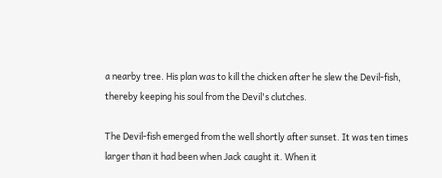a nearby tree. His plan was to kill the chicken after he slew the Devil-fish, thereby keeping his soul from the Devil's clutches.

The Devil-fish emerged from the well shortly after sunset. It was ten times larger than it had been when Jack caught it. When it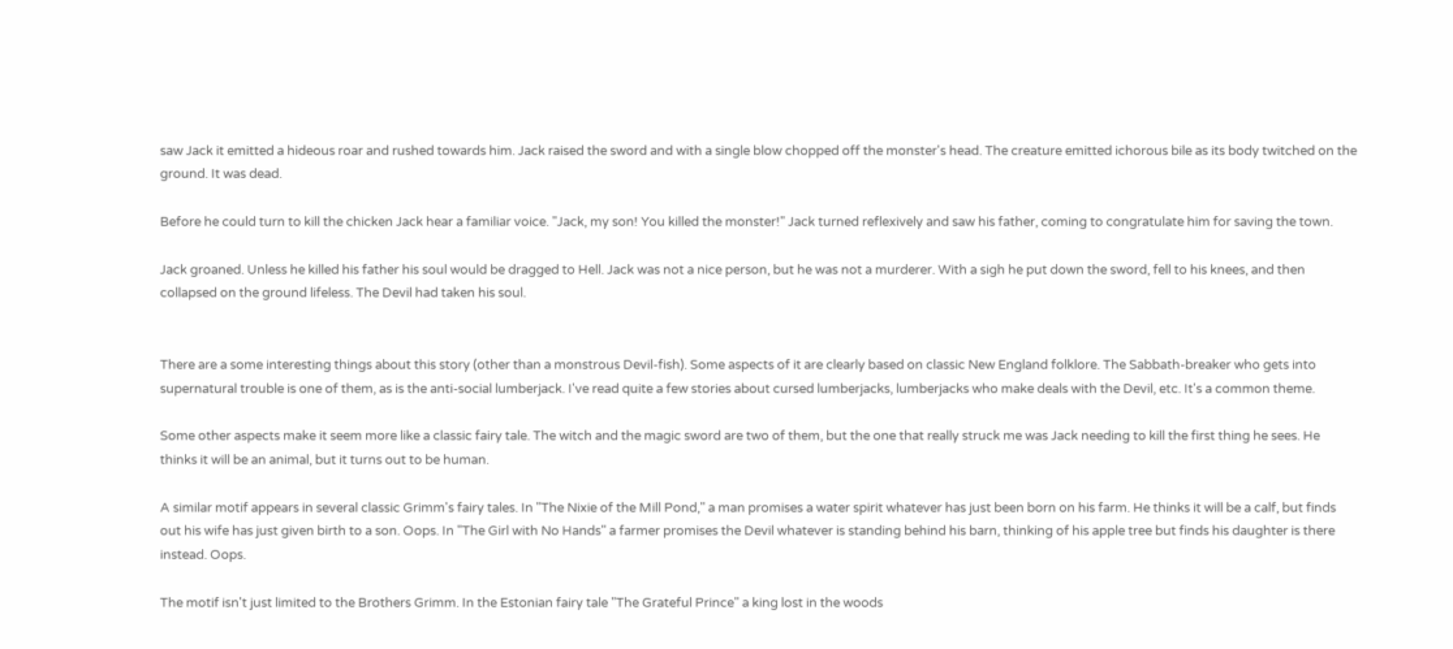saw Jack it emitted a hideous roar and rushed towards him. Jack raised the sword and with a single blow chopped off the monster's head. The creature emitted ichorous bile as its body twitched on the ground. It was dead.

Before he could turn to kill the chicken Jack hear a familiar voice. "Jack, my son! You killed the monster!" Jack turned reflexively and saw his father, coming to congratulate him for saving the town.

Jack groaned. Unless he killed his father his soul would be dragged to Hell. Jack was not a nice person, but he was not a murderer. With a sigh he put down the sword, fell to his knees, and then collapsed on the ground lifeless. The Devil had taken his soul.


There are a some interesting things about this story (other than a monstrous Devil-fish). Some aspects of it are clearly based on classic New England folklore. The Sabbath-breaker who gets into supernatural trouble is one of them, as is the anti-social lumberjack. I've read quite a few stories about cursed lumberjacks, lumberjacks who make deals with the Devil, etc. It's a common theme.

Some other aspects make it seem more like a classic fairy tale. The witch and the magic sword are two of them, but the one that really struck me was Jack needing to kill the first thing he sees. He thinks it will be an animal, but it turns out to be human.

A similar motif appears in several classic Grimm's fairy tales. In "The Nixie of the Mill Pond," a man promises a water spirit whatever has just been born on his farm. He thinks it will be a calf, but finds out his wife has just given birth to a son. Oops. In "The Girl with No Hands" a farmer promises the Devil whatever is standing behind his barn, thinking of his apple tree but finds his daughter is there instead. Oops.

The motif isn't just limited to the Brothers Grimm. In the Estonian fairy tale "The Grateful Prince" a king lost in the woods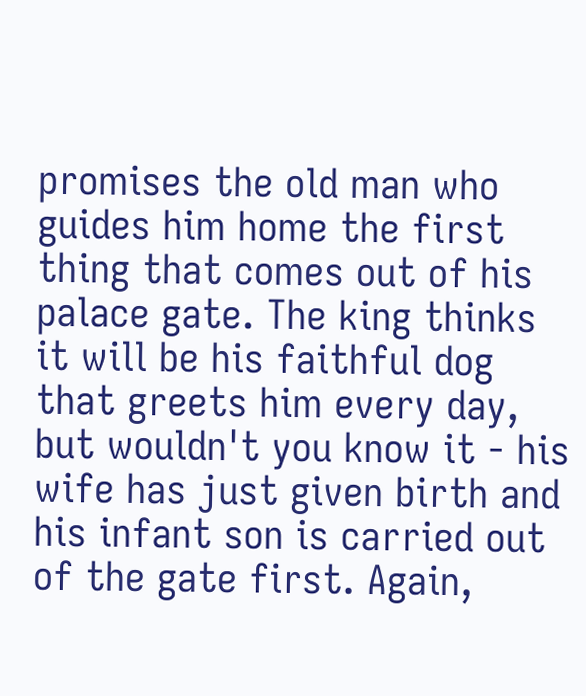promises the old man who guides him home the first thing that comes out of his palace gate. The king thinks it will be his faithful dog that greets him every day, but wouldn't you know it - his wife has just given birth and his infant son is carried out of the gate first. Again,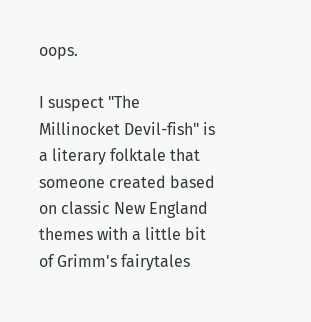oops.

I suspect "The Millinocket Devil-fish" is a literary folktale that someone created based on classic New England themes with a little bit of Grimm's fairytales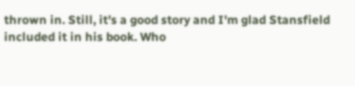thrown in. Still, it's a good story and I'm glad Stansfield included it in his book. Who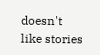doesn't like stories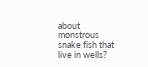about monstrous snake fish that live in wells?